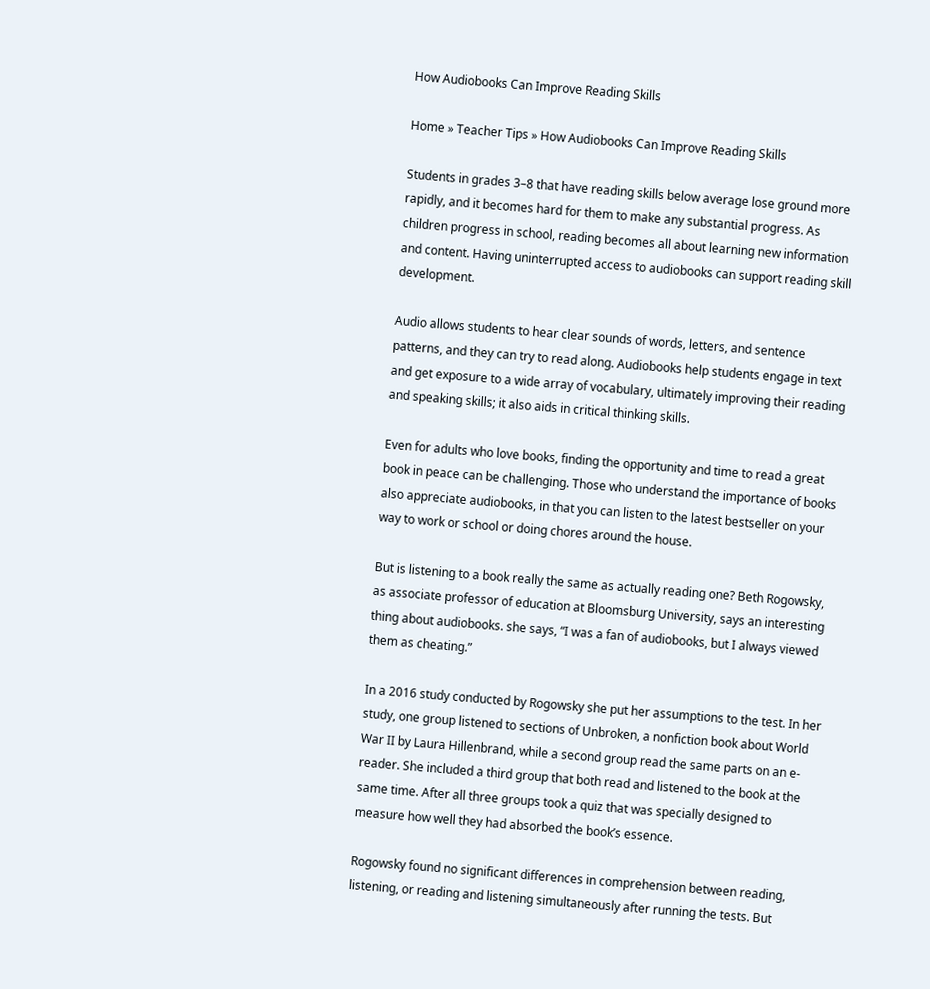How Audiobooks Can Improve Reading Skills

Home » Teacher Tips » How Audiobooks Can Improve Reading Skills

Students in grades 3–8 that have reading skills below average lose ground more rapidly, and it becomes hard for them to make any substantial progress. As children progress in school, reading becomes all about learning new information and content. Having uninterrupted access to audiobooks can support reading skill development.

Audio allows students to hear clear sounds of words, letters, and sentence patterns, and they can try to read along. Audiobooks help students engage in text and get exposure to a wide array of vocabulary, ultimately improving their reading and speaking skills; it also aids in critical thinking skills.

Even for adults who love books, finding the opportunity and time to read a great book in peace can be challenging. Those who understand the importance of books also appreciate audiobooks, in that you can listen to the latest bestseller on your way to work or school or doing chores around the house.

But is listening to a book really the same as actually reading one? Beth Rogowsky, as associate professor of education at Bloomsburg University, says an interesting thing about audiobooks. she says, “I was a fan of audiobooks, but I always viewed them as cheating.”

In a 2016 study conducted by Rogowsky she put her assumptions to the test. In her study, one group listened to sections of Unbroken, a nonfiction book about World War II by Laura Hillenbrand, while a second group read the same parts on an e-reader. She included a third group that both read and listened to the book at the same time. After all three groups took a quiz that was specially designed to measure how well they had absorbed the book’s essence.

Rogowsky found no significant differences in comprehension between reading, listening, or reading and listening simultaneously after running the tests. But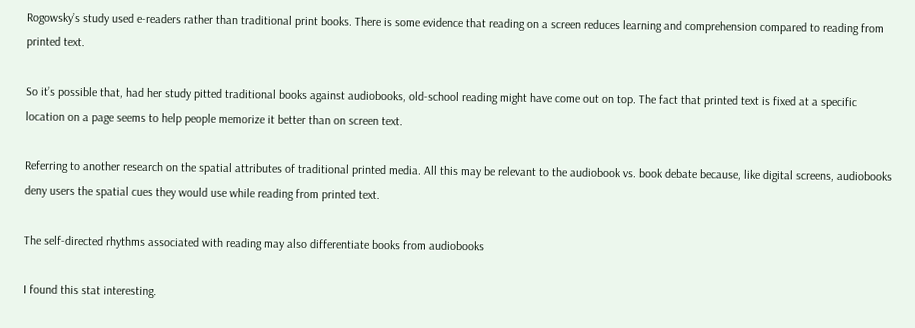Rogowsky’s study used e-readers rather than traditional print books. There is some evidence that reading on a screen reduces learning and comprehension compared to reading from printed text.

So it’s possible that, had her study pitted traditional books against audiobooks, old-school reading might have come out on top. The fact that printed text is fixed at a specific location on a page seems to help people memorize it better than on screen text.

Referring to another research on the spatial attributes of traditional printed media. All this may be relevant to the audiobook vs. book debate because, like digital screens, audiobooks deny users the spatial cues they would use while reading from printed text.

The self-directed rhythms associated with reading may also differentiate books from audiobooks

I found this stat interesting.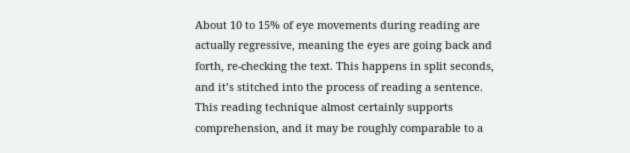About 10 to 15% of eye movements during reading are actually regressive, meaning the eyes are going back and forth, re-checking the text. This happens in split seconds, and it’s stitched into the process of reading a sentence. This reading technique almost certainly supports comprehension, and it may be roughly comparable to a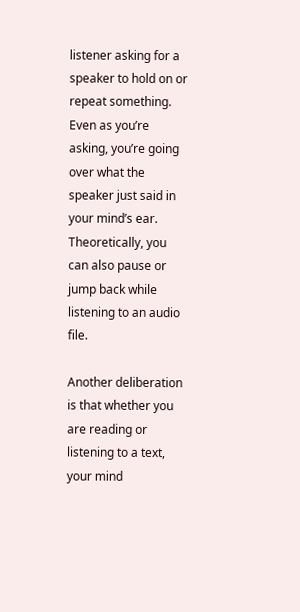listener asking for a speaker to hold on or repeat something. Even as you’re asking, you’re going over what the speaker just said in your mind’s ear. Theoretically, you can also pause or jump back while listening to an audio file.

Another deliberation is that whether you are reading or listening to a text, your mind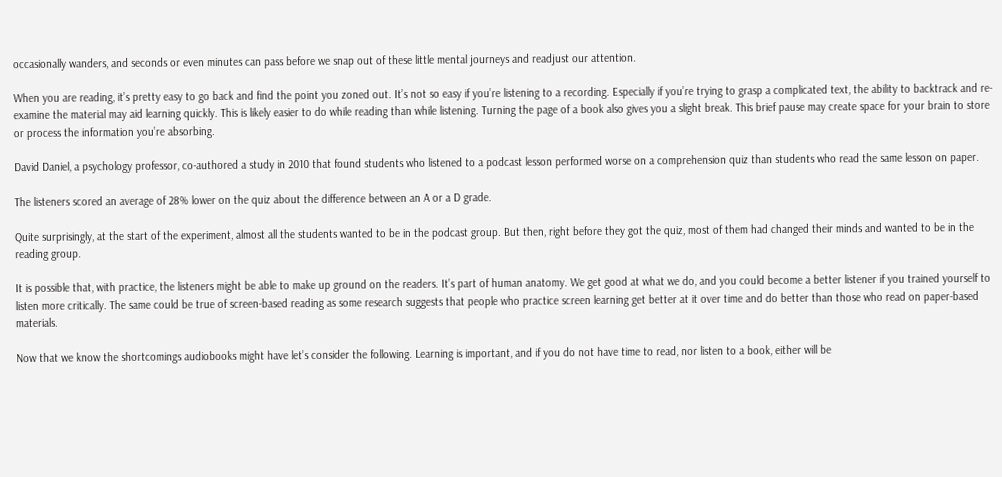occasionally wanders, and seconds or even minutes can pass before we snap out of these little mental journeys and readjust our attention.

When you are reading, it’s pretty easy to go back and find the point you zoned out. It’s not so easy if you’re listening to a recording. Especially if you’re trying to grasp a complicated text, the ability to backtrack and re-examine the material may aid learning quickly. This is likely easier to do while reading than while listening. Turning the page of a book also gives you a slight break. This brief pause may create space for your brain to store or process the information you’re absorbing.

David Daniel, a psychology professor, co-authored a study in 2010 that found students who listened to a podcast lesson performed worse on a comprehension quiz than students who read the same lesson on paper.

The listeners scored an average of 28% lower on the quiz about the difference between an A or a D grade.

Quite surprisingly, at the start of the experiment, almost all the students wanted to be in the podcast group. But then, right before they got the quiz, most of them had changed their minds and wanted to be in the reading group.

It is possible that, with practice, the listeners might be able to make up ground on the readers. It’s part of human anatomy. We get good at what we do, and you could become a better listener if you trained yourself to listen more critically. The same could be true of screen-based reading as some research suggests that people who practice screen learning get better at it over time and do better than those who read on paper-based materials.

Now that we know the shortcomings audiobooks might have let’s consider the following. Learning is important, and if you do not have time to read, nor listen to a book, either will be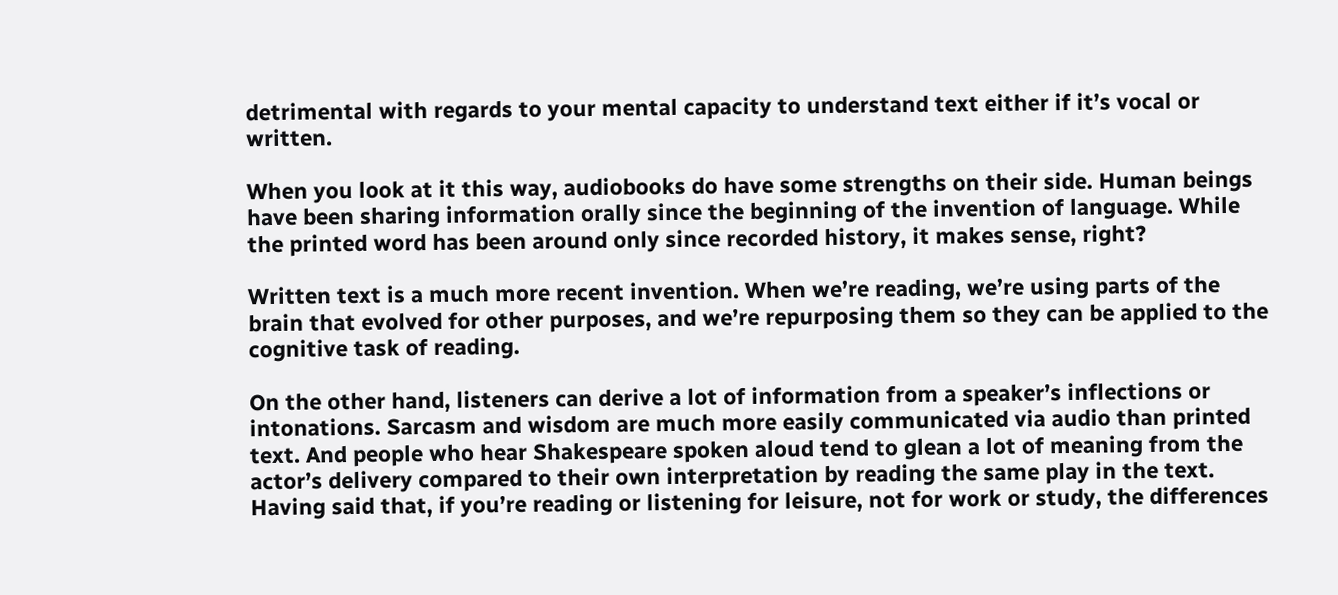detrimental with regards to your mental capacity to understand text either if it’s vocal or written.

When you look at it this way, audiobooks do have some strengths on their side. Human beings have been sharing information orally since the beginning of the invention of language. While the printed word has been around only since recorded history, it makes sense, right?

Written text is a much more recent invention. When we’re reading, we’re using parts of the brain that evolved for other purposes, and we’re repurposing them so they can be applied to the cognitive task of reading.

On the other hand, listeners can derive a lot of information from a speaker’s inflections or intonations. Sarcasm and wisdom are much more easily communicated via audio than printed text. And people who hear Shakespeare spoken aloud tend to glean a lot of meaning from the actor’s delivery compared to their own interpretation by reading the same play in the text. Having said that, if you’re reading or listening for leisure, not for work or study, the differences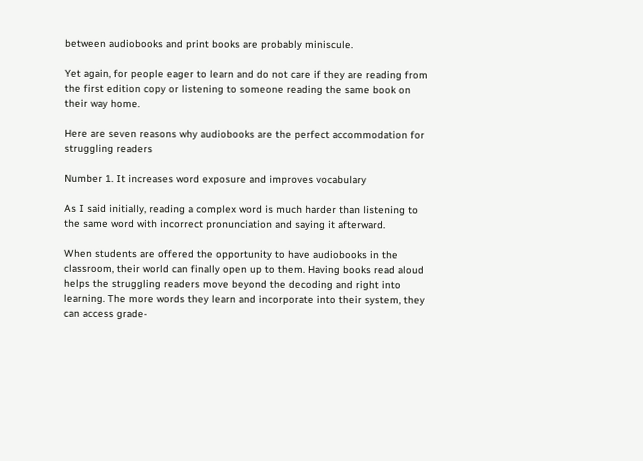between audiobooks and print books are probably miniscule.

Yet again, for people eager to learn and do not care if they are reading from the first edition copy or listening to someone reading the same book on their way home.

Here are seven reasons why audiobooks are the perfect accommodation for struggling readers

Number 1. It increases word exposure and improves vocabulary

As I said initially, reading a complex word is much harder than listening to the same word with incorrect pronunciation and saying it afterward.

When students are offered the opportunity to have audiobooks in the classroom, their world can finally open up to them. Having books read aloud helps the struggling readers move beyond the decoding and right into learning. The more words they learn and incorporate into their system, they can access grade-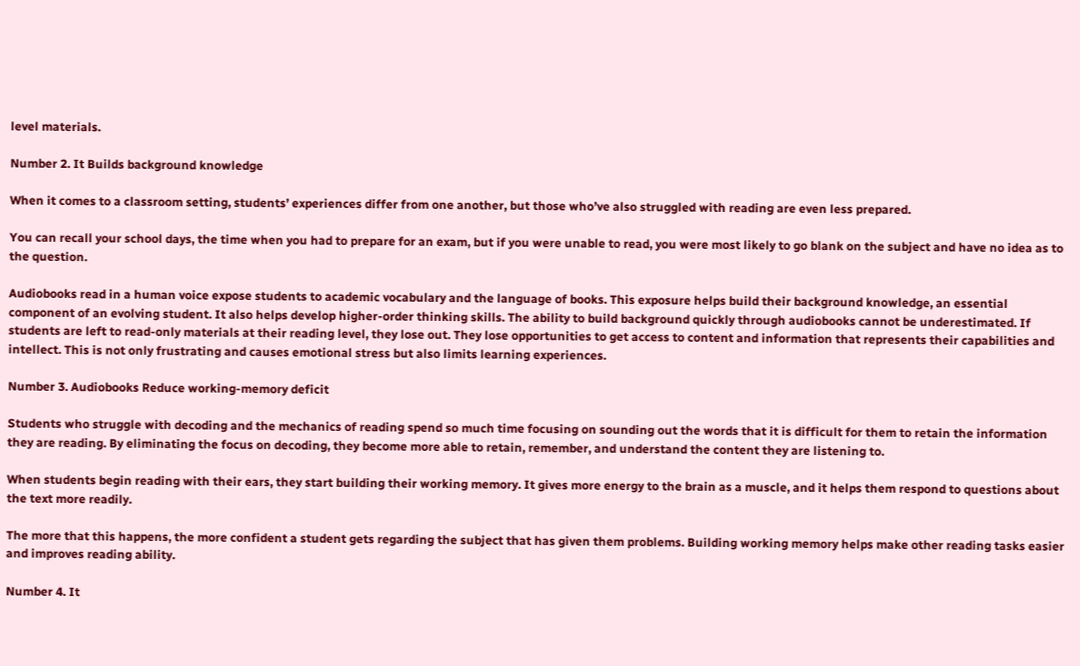level materials.

Number 2. It Builds background knowledge

When it comes to a classroom setting, students’ experiences differ from one another, but those who’ve also struggled with reading are even less prepared.

You can recall your school days, the time when you had to prepare for an exam, but if you were unable to read, you were most likely to go blank on the subject and have no idea as to the question.

Audiobooks read in a human voice expose students to academic vocabulary and the language of books. This exposure helps build their background knowledge, an essential component of an evolving student. It also helps develop higher-order thinking skills. The ability to build background quickly through audiobooks cannot be underestimated. If students are left to read-only materials at their reading level, they lose out. They lose opportunities to get access to content and information that represents their capabilities and intellect. This is not only frustrating and causes emotional stress but also limits learning experiences.

Number 3. Audiobooks Reduce working-memory deficit

Students who struggle with decoding and the mechanics of reading spend so much time focusing on sounding out the words that it is difficult for them to retain the information they are reading. By eliminating the focus on decoding, they become more able to retain, remember, and understand the content they are listening to.

When students begin reading with their ears, they start building their working memory. It gives more energy to the brain as a muscle, and it helps them respond to questions about the text more readily.

The more that this happens, the more confident a student gets regarding the subject that has given them problems. Building working memory helps make other reading tasks easier and improves reading ability.

Number 4. It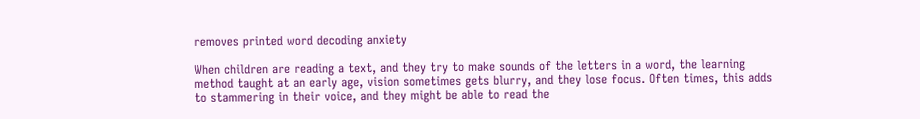removes printed word decoding anxiety

When children are reading a text, and they try to make sounds of the letters in a word, the learning method taught at an early age, vision sometimes gets blurry, and they lose focus. Often times, this adds to stammering in their voice, and they might be able to read the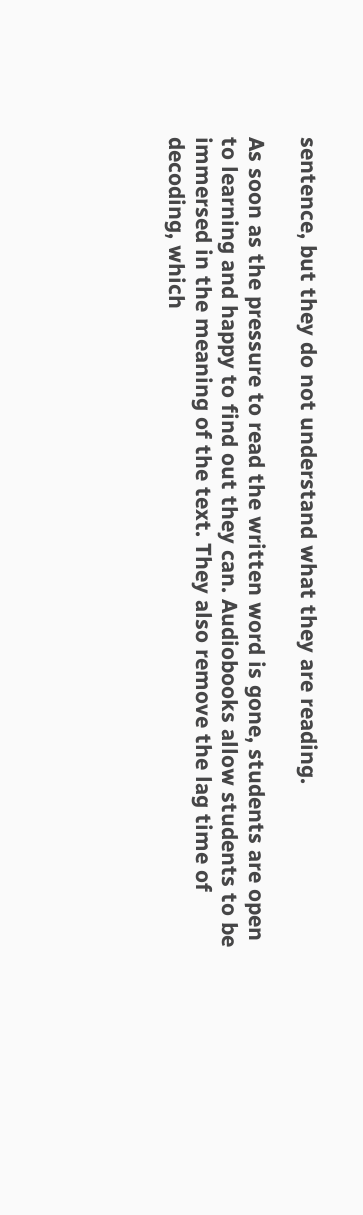sentence, but they do not understand what they are reading.

As soon as the pressure to read the written word is gone, students are open to learning and happy to find out they can. Audiobooks allow students to be immersed in the meaning of the text. They also remove the lag time of decoding, which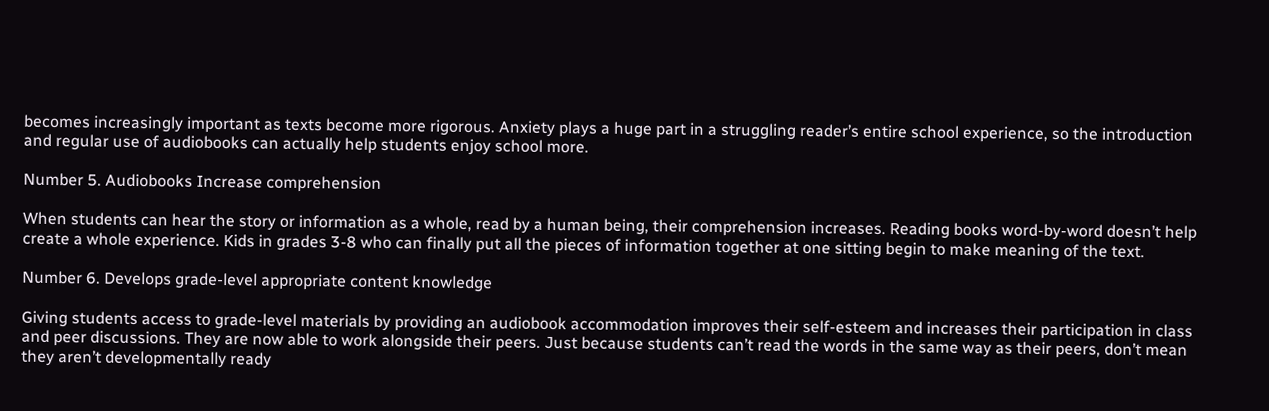becomes increasingly important as texts become more rigorous. Anxiety plays a huge part in a struggling reader’s entire school experience, so the introduction and regular use of audiobooks can actually help students enjoy school more.

Number 5. Audiobooks Increase comprehension

When students can hear the story or information as a whole, read by a human being, their comprehension increases. Reading books word-by-word doesn’t help create a whole experience. Kids in grades 3-8 who can finally put all the pieces of information together at one sitting begin to make meaning of the text.

Number 6. Develops grade-level appropriate content knowledge

Giving students access to grade-level materials by providing an audiobook accommodation improves their self-esteem and increases their participation in class and peer discussions. They are now able to work alongside their peers. Just because students can’t read the words in the same way as their peers, don’t mean they aren’t developmentally ready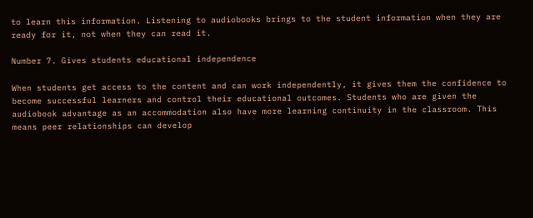to learn this information. Listening to audiobooks brings to the student information when they are ready for it, not when they can read it.

Number 7. Gives students educational independence

When students get access to the content and can work independently, it gives them the confidence to become successful learners and control their educational outcomes. Students who are given the audiobook advantage as an accommodation also have more learning continuity in the classroom. This means peer relationships can develop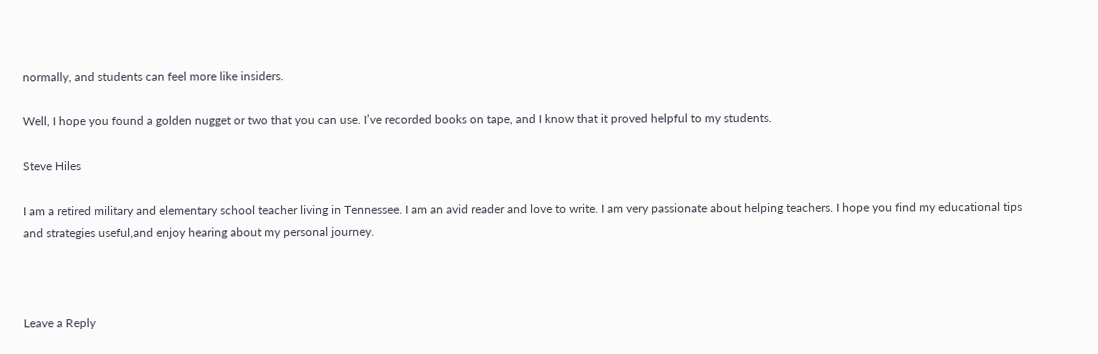normally, and students can feel more like insiders.

Well, I hope you found a golden nugget or two that you can use. I’ve recorded books on tape, and I know that it proved helpful to my students.

Steve Hiles

I am a retired military and elementary school teacher living in Tennessee. I am an avid reader and love to write. I am very passionate about helping teachers. I hope you find my educational tips and strategies useful,and enjoy hearing about my personal journey.



Leave a Reply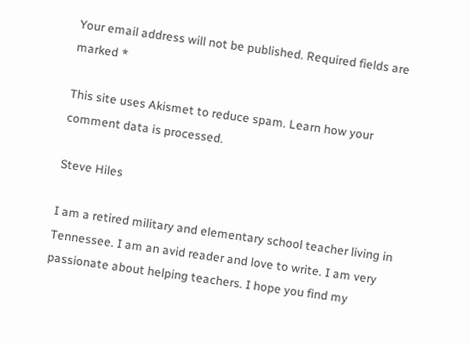Your email address will not be published. Required fields are marked *

This site uses Akismet to reduce spam. Learn how your comment data is processed.

Steve Hiles

I am a retired military and elementary school teacher living in Tennessee. I am an avid reader and love to write. I am very passionate about helping teachers. I hope you find my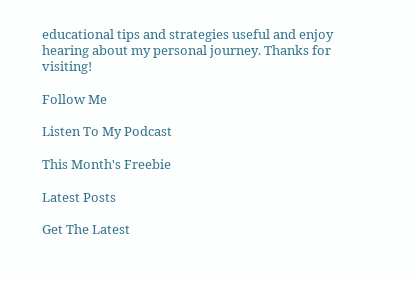educational tips and strategies useful and enjoy hearing about my personal journey. Thanks for visiting!

Follow Me

Listen To My Podcast

This Month's Freebie

Latest Posts

Get The Latest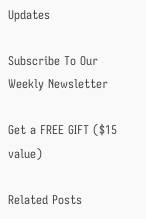Updates

Subscribe To Our Weekly Newsletter

Get a FREE GIFT ($15 value)

Related Posts